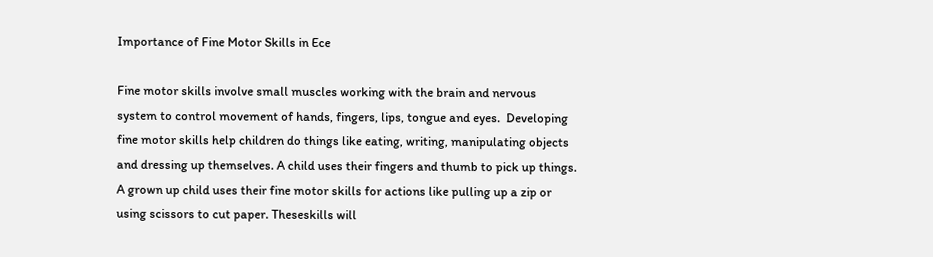Importance of Fine Motor Skills in Ece

Fine motor skills involve small muscles working with the brain and nervous system to control movement of hands, fingers, lips, tongue and eyes.  Developing fine motor skills help children do things like eating, writing, manipulating objects and dressing up themselves. A child uses their fingers and thumb to pick up things. A grown up child uses their fine motor skills for actions like pulling up a zip or using scissors to cut paper. Theseskills will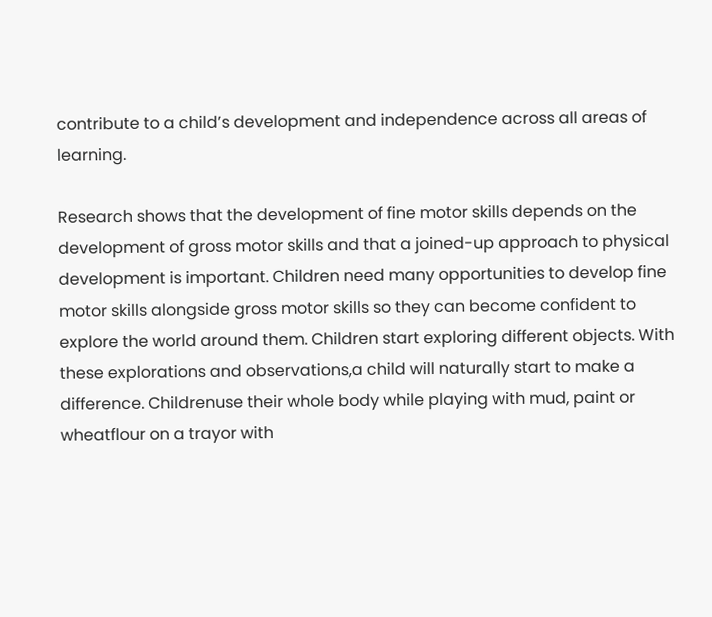contribute to a child’s development and independence across all areas of learning.

Research shows that the development of fine motor skills depends on the development of gross motor skills and that a joined-up approach to physical development is important. Children need many opportunities to develop fine motor skills alongside gross motor skills so they can become confident to explore the world around them. Children start exploring different objects. With these explorations and observations,a child will naturally start to make a difference. Childrenuse their whole body while playing with mud, paint or wheatflour on a trayor with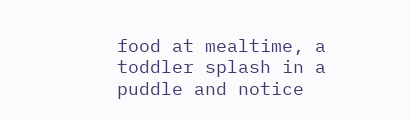food at mealtime, a toddler splash in a puddle and notice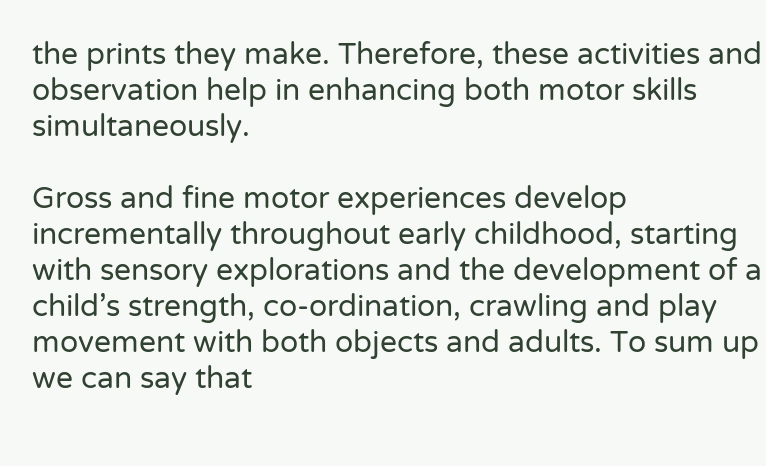the prints they make. Therefore, these activities and observation help in enhancing both motor skills simultaneously.

Gross and fine motor experiences develop incrementally throughout early childhood, starting with sensory explorations and the development of a child’s strength, co-ordination, crawling and play movement with both objects and adults. To sum up we can say that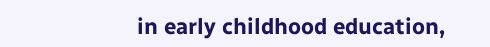in early childhood education,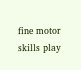fine motor skills play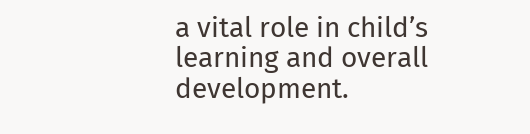a vital role in child’s learning and overall development.